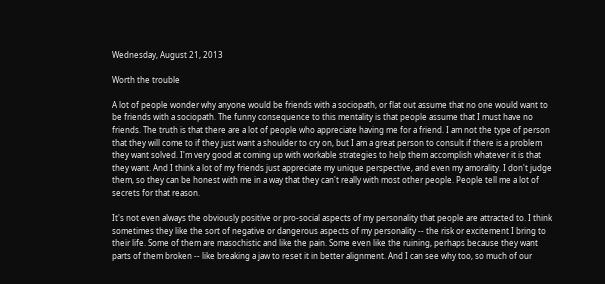Wednesday, August 21, 2013

Worth the trouble

A lot of people wonder why anyone would be friends with a sociopath, or flat out assume that no one would want to be friends with a sociopath. The funny consequence to this mentality is that people assume that I must have no friends. The truth is that there are a lot of people who appreciate having me for a friend. I am not the type of person that they will come to if they just want a shoulder to cry on, but I am a great person to consult if there is a problem they want solved. I'm very good at coming up with workable strategies to help them accomplish whatever it is that they want. And I think a lot of my friends just appreciate my unique perspective, and even my amorality. I don't judge them, so they can be honest with me in a way that they can't really with most other people. People tell me a lot of secrets for that reason.

It's not even always the obviously positive or pro-social aspects of my personality that people are attracted to. I think sometimes they like the sort of negative or dangerous aspects of my personality -- the risk or excitement I bring to their life. Some of them are masochistic and like the pain. Some even like the ruining, perhaps because they want parts of them broken -- like breaking a jaw to reset it in better alignment. And I can see why too, so much of our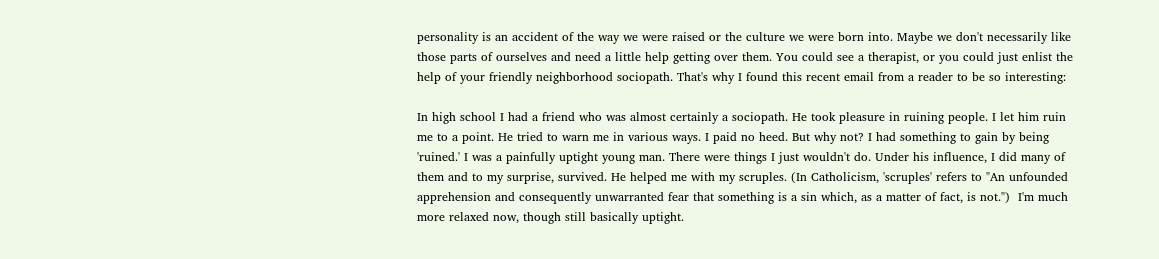personality is an accident of the way we were raised or the culture we were born into. Maybe we don't necessarily like those parts of ourselves and need a little help getting over them. You could see a therapist, or you could just enlist the help of your friendly neighborhood sociopath. That's why I found this recent email from a reader to be so interesting:

In high school I had a friend who was almost certainly a sociopath. He took pleasure in ruining people. I let him ruin me to a point. He tried to warn me in various ways. I paid no heed. But why not? I had something to gain by being 'ruined.' I was a painfully uptight young man. There were things I just wouldn't do. Under his influence, I did many of them and to my surprise, survived. He helped me with my scruples. (In Catholicism, 'scruples' refers to "An unfounded apprehension and consequently unwarranted fear that something is a sin which, as a matter of fact, is not.")  I'm much more relaxed now, though still basically uptight.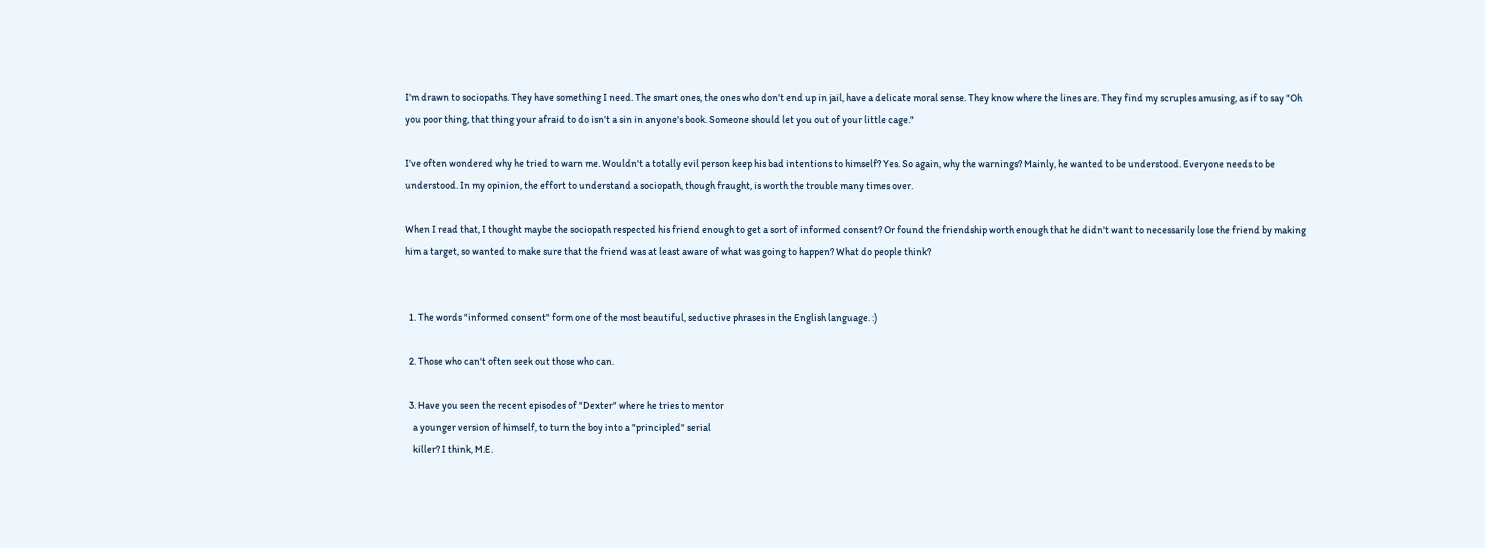I'm drawn to sociopaths. They have something I need. The smart ones, the ones who don't end up in jail, have a delicate moral sense. They know where the lines are. They find my scruples amusing, as if to say "Oh you poor thing, that thing your afraid to do isn't a sin in anyone's book. Someone should let you out of your little cage."

I've often wondered why he tried to warn me. Wouldn't a totally evil person keep his bad intentions to himself? Yes. So again, why the warnings? Mainly, he wanted to be understood. Everyone needs to be understood. In my opinion, the effort to understand a sociopath, though fraught, is worth the trouble many times over.

When I read that, I thought maybe the sociopath respected his friend enough to get a sort of informed consent? Or found the friendship worth enough that he didn't want to necessarily lose the friend by making him a target, so wanted to make sure that the friend was at least aware of what was going to happen? What do people think?


  1. The words "informed consent" form one of the most beautiful, seductive phrases in the English language. :)

  2. Those who can't often seek out those who can.

  3. Have you seen the recent episodes of "Dexter" where he tries to mentor
    a younger version of himself, to turn the boy into a "principled" serial
    killer? I think, M.E.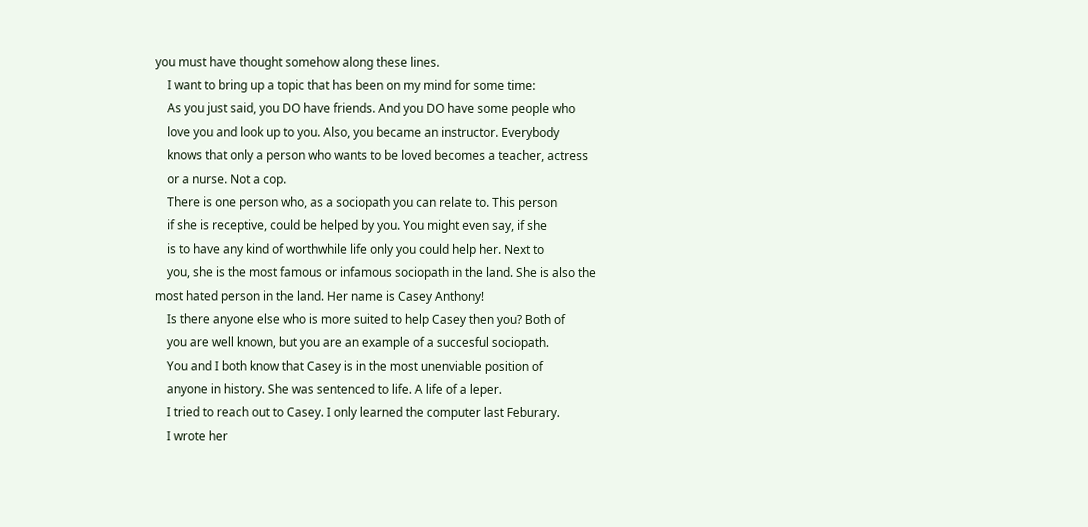you must have thought somehow along these lines.
    I want to bring up a topic that has been on my mind for some time:
    As you just said, you DO have friends. And you DO have some people who
    love you and look up to you. Also, you became an instructor. Everybody
    knows that only a person who wants to be loved becomes a teacher, actress
    or a nurse. Not a cop.
    There is one person who, as a sociopath you can relate to. This person
    if she is receptive, could be helped by you. You might even say, if she
    is to have any kind of worthwhile life only you could help her. Next to
    you, she is the most famous or infamous sociopath in the land. She is also the most hated person in the land. Her name is Casey Anthony!
    Is there anyone else who is more suited to help Casey then you? Both of
    you are well known, but you are an example of a succesful sociopath.
    You and I both know that Casey is in the most unenviable position of
    anyone in history. She was sentenced to life. A life of a leper.
    I tried to reach out to Casey. I only learned the computer last Feburary.
    I wrote her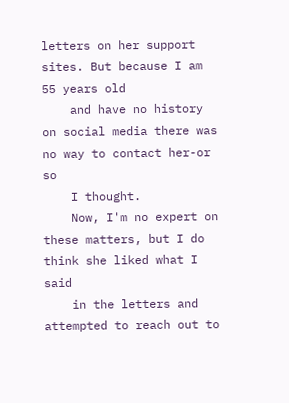letters on her support sites. But because I am 55 years old
    and have no history on social media there was no way to contact her-or so
    I thought.
    Now, I'm no expert on these matters, but I do think she liked what I said
    in the letters and attempted to reach out to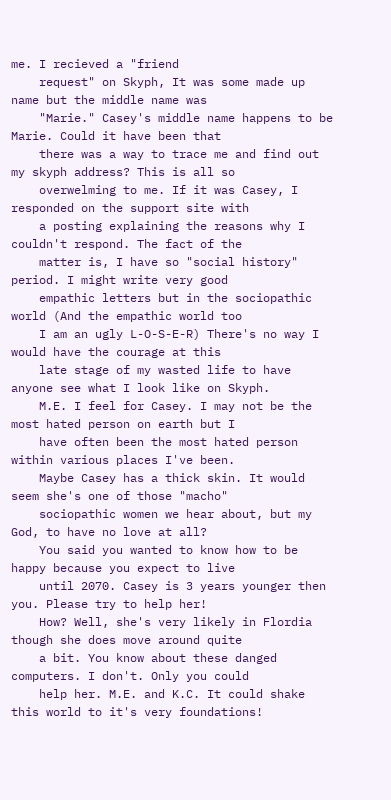me. I recieved a "friend
    request" on Skyph, It was some made up name but the middle name was
    "Marie." Casey's middle name happens to be Marie. Could it have been that
    there was a way to trace me and find out my skyph address? This is all so
    overwelming to me. If it was Casey, I responded on the support site with
    a posting explaining the reasons why I couldn't respond. The fact of the
    matter is, I have so "social history" period. I might write very good
    empathic letters but in the sociopathic world (And the empathic world too
    I am an ugly L-O-S-E-R) There's no way I would have the courage at this
    late stage of my wasted life to have anyone see what I look like on Skyph.
    M.E. I feel for Casey. I may not be the most hated person on earth but I
    have often been the most hated person within various places I've been.
    Maybe Casey has a thick skin. It would seem she's one of those "macho"
    sociopathic women we hear about, but my God, to have no love at all?
    You said you wanted to know how to be happy because you expect to live
    until 2070. Casey is 3 years younger then you. Please try to help her!
    How? Well, she's very likely in Flordia though she does move around quite
    a bit. You know about these danged computers. I don't. Only you could
    help her. M.E. and K.C. It could shake this world to it's very foundations!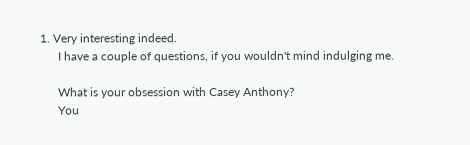1. Very interesting indeed.
      I have a couple of questions, if you wouldn't mind indulging me.

      What is your obsession with Casey Anthony?
      You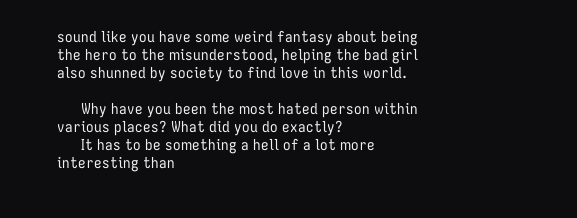sound like you have some weird fantasy about being the hero to the misunderstood, helping the bad girl also shunned by society to find love in this world.

      Why have you been the most hated person within various places? What did you do exactly?
      It has to be something a hell of a lot more interesting than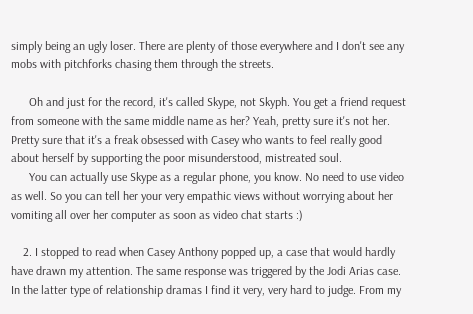simply being an ugly loser. There are plenty of those everywhere and I don't see any mobs with pitchforks chasing them through the streets.

      Oh and just for the record, it's called Skype, not Skyph. You get a friend request from someone with the same middle name as her? Yeah, pretty sure it's not her. Pretty sure that it's a freak obsessed with Casey who wants to feel really good about herself by supporting the poor misunderstood, mistreated soul.
      You can actually use Skype as a regular phone, you know. No need to use video as well. So you can tell her your very empathic views without worrying about her vomiting all over her computer as soon as video chat starts :)

    2. I stopped to read when Casey Anthony popped up, a case that would hardly have drawn my attention. The same response was triggered by the Jodi Arias case. In the latter type of relationship dramas I find it very, very hard to judge. From my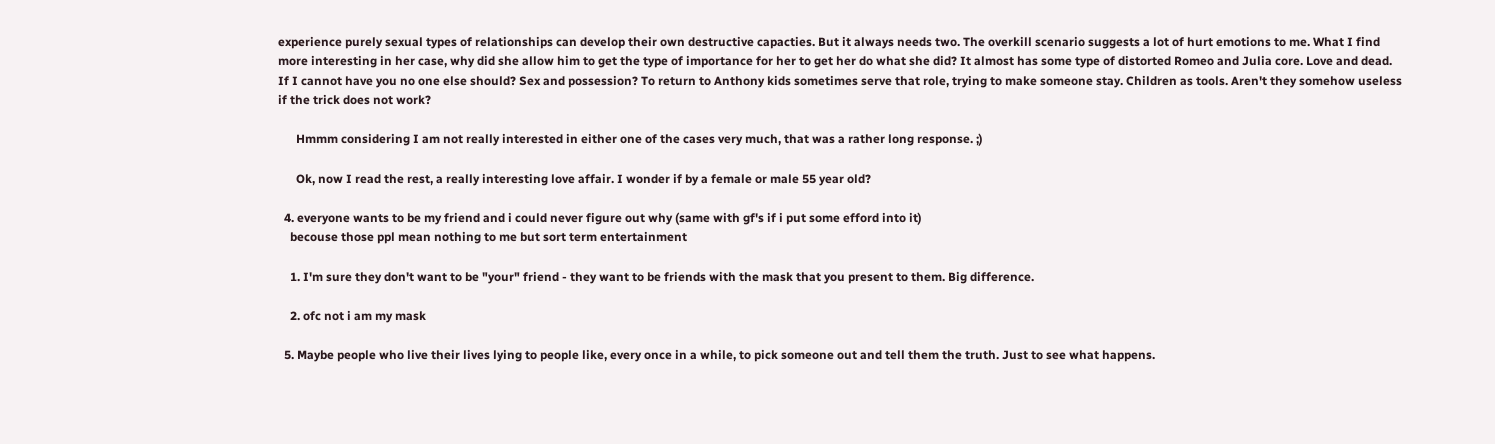experience purely sexual types of relationships can develop their own destructive capacties. But it always needs two. The overkill scenario suggests a lot of hurt emotions to me. What I find more interesting in her case, why did she allow him to get the type of importance for her to get her do what she did? It almost has some type of distorted Romeo and Julia core. Love and dead. If I cannot have you no one else should? Sex and possession? To return to Anthony kids sometimes serve that role, trying to make someone stay. Children as tools. Aren't they somehow useless if the trick does not work?

      Hmmm considering I am not really interested in either one of the cases very much, that was a rather long response. ;)

      Ok, now I read the rest, a really interesting love affair. I wonder if by a female or male 55 year old?

  4. everyone wants to be my friend and i could never figure out why (same with gf's if i put some efford into it)
    becouse those ppl mean nothing to me but sort term entertainment

    1. I'm sure they don't want to be "your" friend - they want to be friends with the mask that you present to them. Big difference.

    2. ofc not i am my mask

  5. Maybe people who live their lives lying to people like, every once in a while, to pick someone out and tell them the truth. Just to see what happens.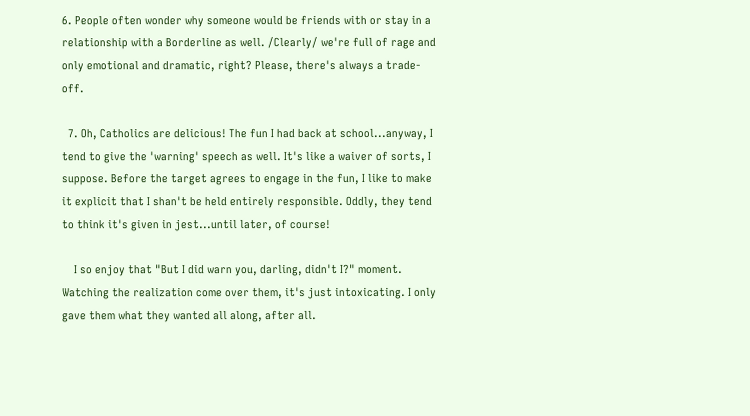6. People often wonder why someone would be friends with or stay in a relationship with a Borderline as well. /Clearly/ we're full of rage and only emotional and dramatic, right? Please, there's always a trade-off.

  7. Oh, Catholics are delicious! The fun I had back at school...anyway, I tend to give the 'warning' speech as well. It's like a waiver of sorts, I suppose. Before the target agrees to engage in the fun, I like to make it explicit that I shan't be held entirely responsible. Oddly, they tend to think it's given in jest...until later, of course!

    I so enjoy that "But I did warn you, darling, didn't I?" moment. Watching the realization come over them, it's just intoxicating. I only gave them what they wanted all along, after all.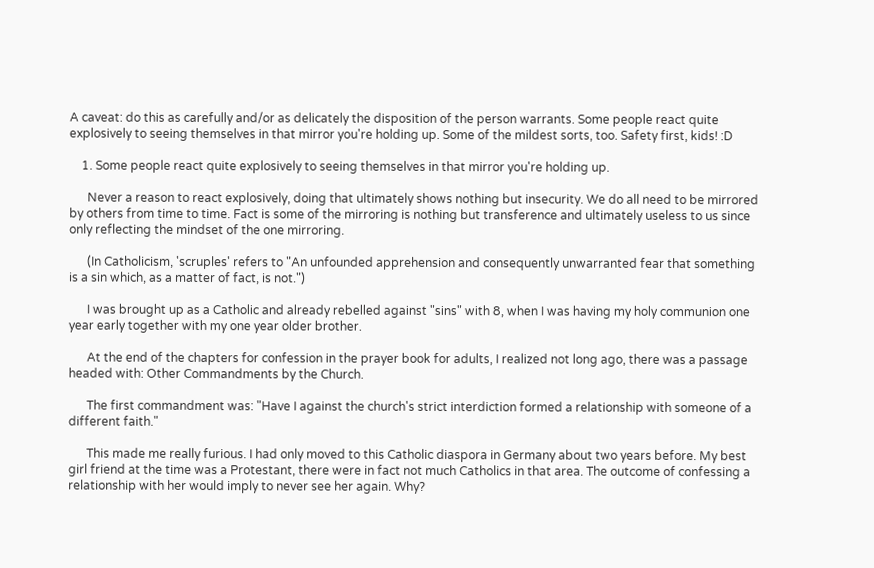A caveat: do this as carefully and/or as delicately the disposition of the person warrants. Some people react quite explosively to seeing themselves in that mirror you're holding up. Some of the mildest sorts, too. Safety first, kids! :D

    1. Some people react quite explosively to seeing themselves in that mirror you're holding up.

      Never a reason to react explosively, doing that ultimately shows nothing but insecurity. We do all need to be mirrored by others from time to time. Fact is some of the mirroring is nothing but transference and ultimately useless to us since only reflecting the mindset of the one mirroring.

      (In Catholicism, 'scruples' refers to "An unfounded apprehension and consequently unwarranted fear that something is a sin which, as a matter of fact, is not.")

      I was brought up as a Catholic and already rebelled against "sins" with 8, when I was having my holy communion one year early together with my one year older brother.

      At the end of the chapters for confession in the prayer book for adults, I realized not long ago, there was a passage headed with: Other Commandments by the Church.

      The first commandment was: "Have I against the church's strict interdiction formed a relationship with someone of a different faith."

      This made me really furious. I had only moved to this Catholic diaspora in Germany about two years before. My best girl friend at the time was a Protestant, there were in fact not much Catholics in that area. The outcome of confessing a relationship with her would imply to never see her again. Why?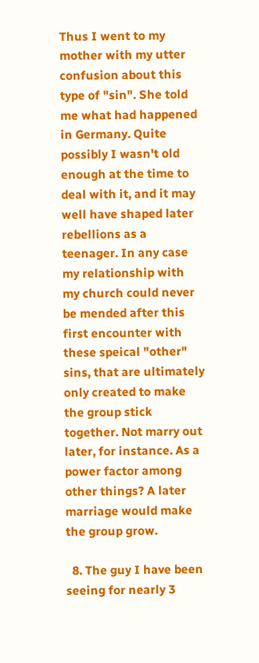Thus I went to my mother with my utter confusion about this type of "sin". She told me what had happened in Germany. Quite possibly I wasn't old enough at the time to deal with it, and it may well have shaped later rebellions as a teenager. In any case my relationship with my church could never be mended after this first encounter with these speical "other" sins, that are ultimately only created to make the group stick together. Not marry out later, for instance. As a power factor among other things? A later marriage would make the group grow.

  8. The guy I have been seeing for nearly 3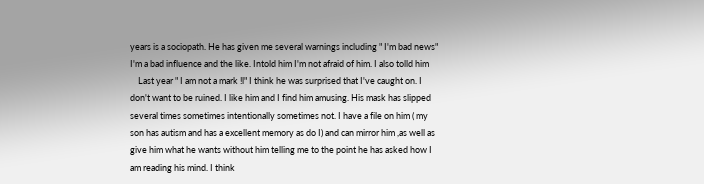years is a sociopath. He has given me several warnings including " I'm bad news" I'm a bad influence and the like. Intold him I'm not afraid of him. I also tolld him
    Last year " I am not a mark !l" I think he was surprised that I've caught on. I don't want to be ruined. I like him and I find him amusing. His mask has slipped several times sometimes intentionally sometimes not. I have a file on him ( my son has autism and has a excellent memory as do I) and can mirror him ,as well as give him what he wants without him telling me to the point he has asked how I am reading his mind. I think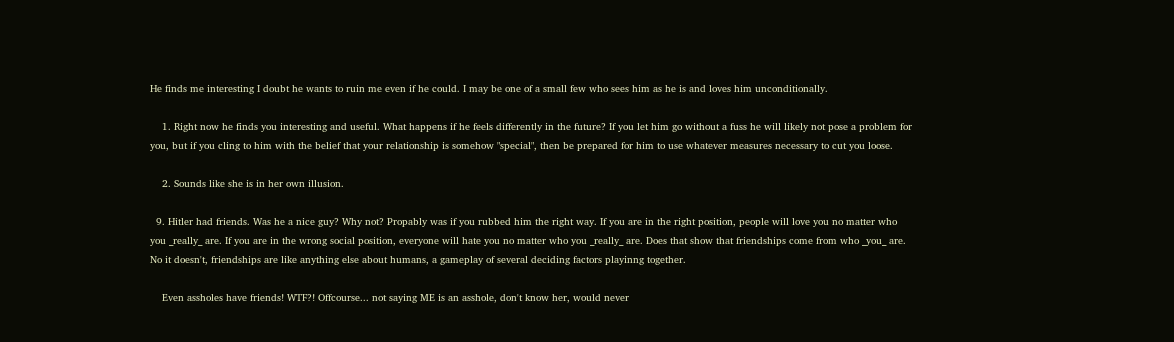He finds me interesting I doubt he wants to ruin me even if he could. I may be one of a small few who sees him as he is and loves him unconditionally.

    1. Right now he finds you interesting and useful. What happens if he feels differently in the future? If you let him go without a fuss he will likely not pose a problem for you, but if you cling to him with the belief that your relationship is somehow "special", then be prepared for him to use whatever measures necessary to cut you loose.

    2. Sounds like she is in her own illusion.

  9. Hitler had friends. Was he a nice guy? Why not? Propably was if you rubbed him the right way. If you are in the right position, people will love you no matter who you _really_ are. If you are in the wrong social position, everyone will hate you no matter who you _really_ are. Does that show that friendships come from who _you_ are. No it doesn't, friendships are like anything else about humans, a gameplay of several deciding factors playinng together.

    Even assholes have friends! WTF?! Offcourse... not saying ME is an asshole, don't know her, would never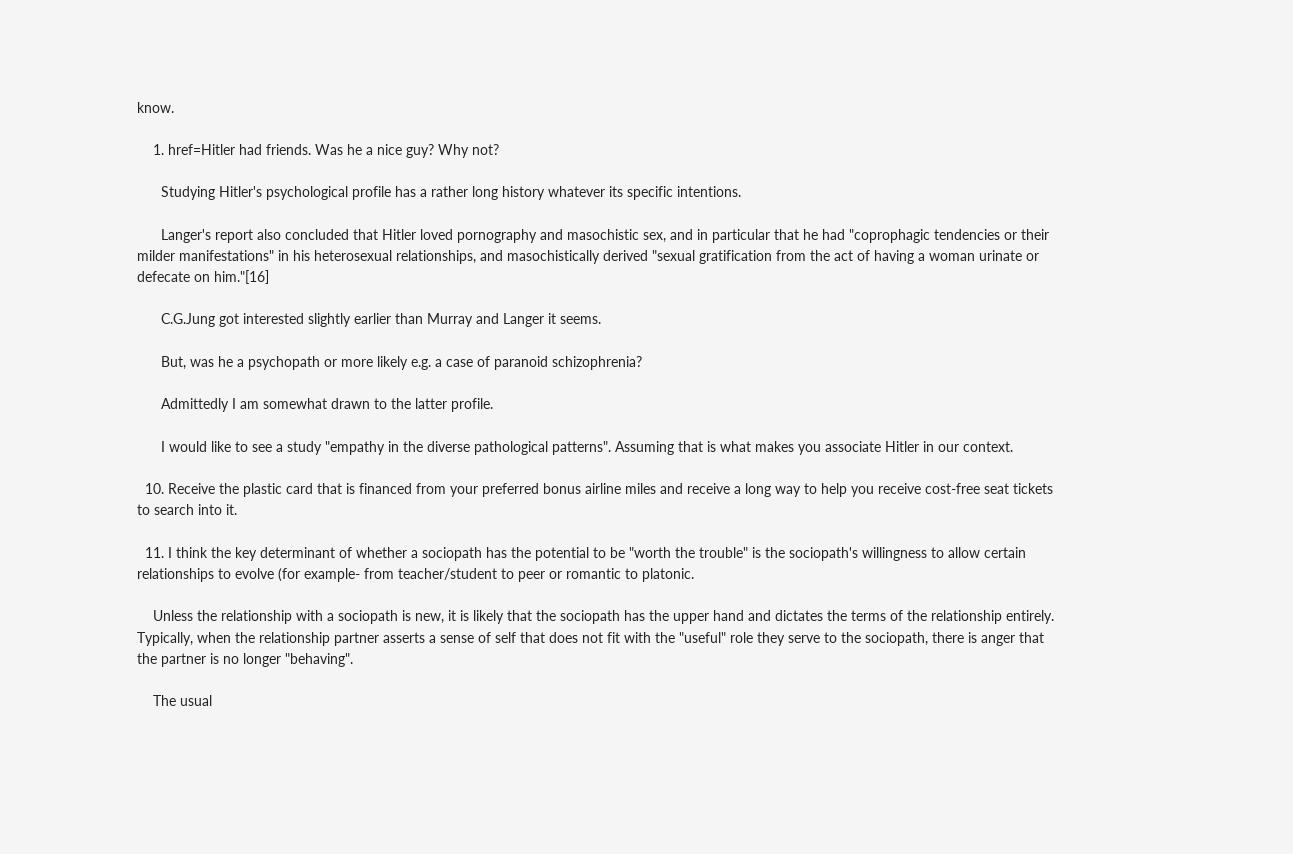know.

    1. href=Hitler had friends. Was he a nice guy? Why not?

      Studying Hitler's psychological profile has a rather long history whatever its specific intentions.

      Langer's report also concluded that Hitler loved pornography and masochistic sex, and in particular that he had "coprophagic tendencies or their milder manifestations" in his heterosexual relationships, and masochistically derived "sexual gratification from the act of having a woman urinate or defecate on him."[16]

      C.G.Jung got interested slightly earlier than Murray and Langer it seems.

      But, was he a psychopath or more likely e.g. a case of paranoid schizophrenia?

      Admittedly I am somewhat drawn to the latter profile.

      I would like to see a study "empathy in the diverse pathological patterns". Assuming that is what makes you associate Hitler in our context.

  10. Receive the plastic card that is financed from your preferred bonus airline miles and receive a long way to help you receive cost-free seat tickets to search into it.

  11. I think the key determinant of whether a sociopath has the potential to be "worth the trouble" is the sociopath's willingness to allow certain relationships to evolve (for example- from teacher/student to peer or romantic to platonic.

    Unless the relationship with a sociopath is new, it is likely that the sociopath has the upper hand and dictates the terms of the relationship entirely. Typically, when the relationship partner asserts a sense of self that does not fit with the "useful" role they serve to the sociopath, there is anger that the partner is no longer "behaving".

    The usual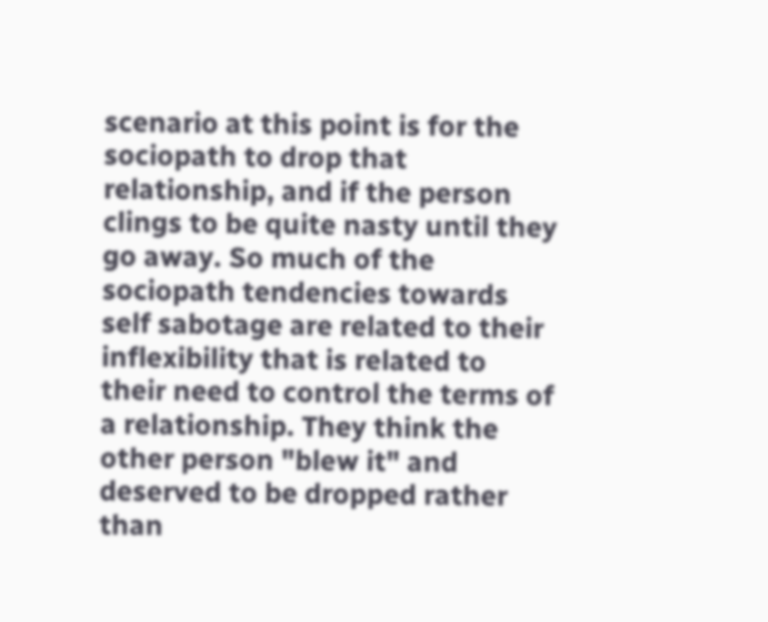scenario at this point is for the sociopath to drop that relationship, and if the person clings to be quite nasty until they go away. So much of the sociopath tendencies towards self sabotage are related to their inflexibility that is related to their need to control the terms of a relationship. They think the other person "blew it" and deserved to be dropped rather than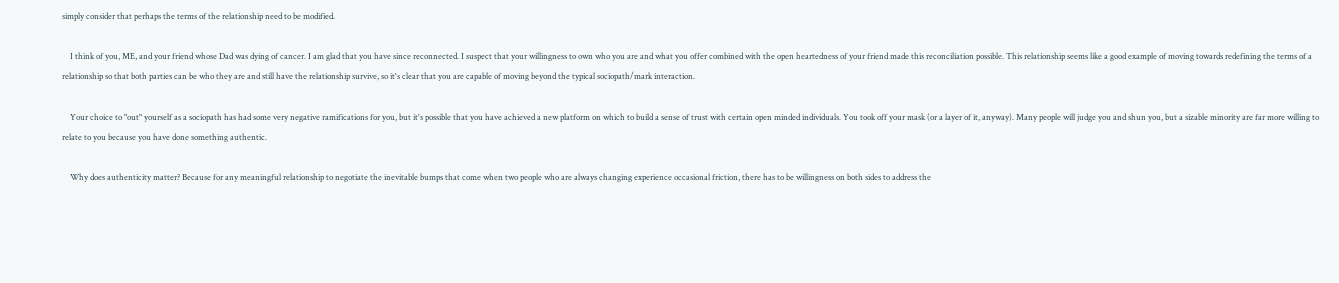simply consider that perhaps the terms of the relationship need to be modified.

    I think of you, ME, and your friend whose Dad was dying of cancer. I am glad that you have since reconnected. I suspect that your willingness to own who you are and what you offer combined with the open heartedness of your friend made this reconciliation possible. This relationship seems like a good example of moving towards redefining the terms of a relationship so that both parties can be who they are and still have the relationship survive, so it's clear that you are capable of moving beyond the typical sociopath/mark interaction.

    Your choice to "out" yourself as a sociopath has had some very negative ramifications for you, but it's possible that you have achieved a new platform on which to build a sense of trust with certain open minded individuals. You took off your mask (or a layer of it, anyway). Many people will judge you and shun you, but a sizable minority are far more willing to relate to you because you have done something authentic.

    Why does authenticity matter? Because for any meaningful relationship to negotiate the inevitable bumps that come when two people who are always changing experience occasional friction, there has to be willingness on both sides to address the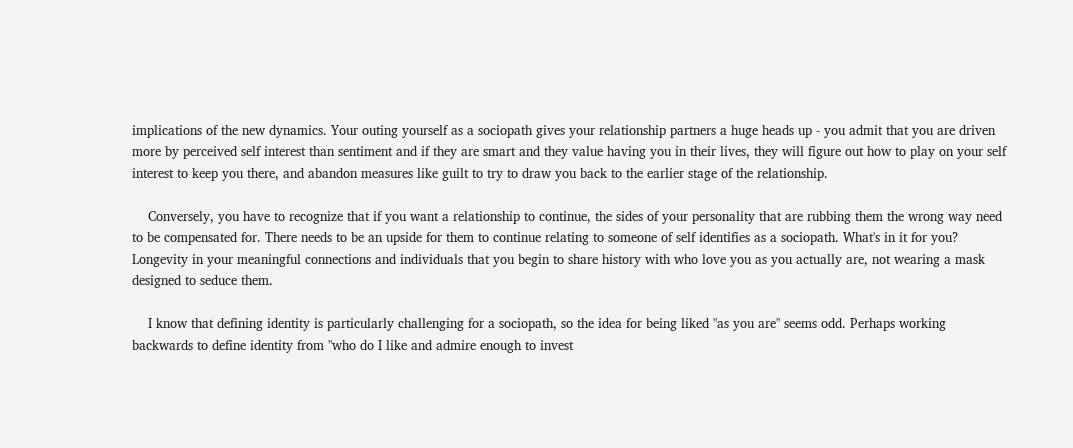implications of the new dynamics. Your outing yourself as a sociopath gives your relationship partners a huge heads up - you admit that you are driven more by perceived self interest than sentiment and if they are smart and they value having you in their lives, they will figure out how to play on your self interest to keep you there, and abandon measures like guilt to try to draw you back to the earlier stage of the relationship.

    Conversely, you have to recognize that if you want a relationship to continue, the sides of your personality that are rubbing them the wrong way need to be compensated for. There needs to be an upside for them to continue relating to someone of self identifies as a sociopath. What's in it for you? Longevity in your meaningful connections and individuals that you begin to share history with who love you as you actually are, not wearing a mask designed to seduce them.

    I know that defining identity is particularly challenging for a sociopath, so the idea for being liked "as you are" seems odd. Perhaps working backwards to define identity from "who do I like and admire enough to invest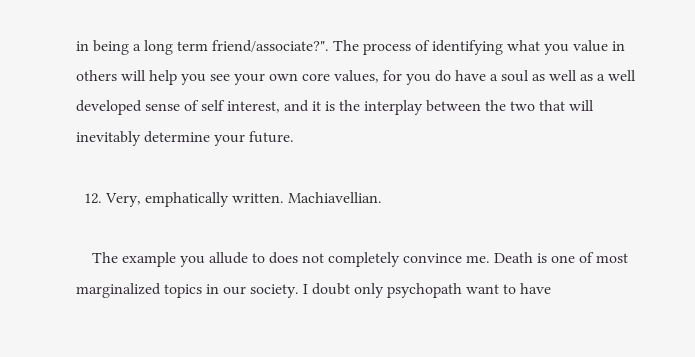in being a long term friend/associate?". The process of identifying what you value in others will help you see your own core values, for you do have a soul as well as a well developed sense of self interest, and it is the interplay between the two that will inevitably determine your future.

  12. Very, emphatically written. Machiavellian.

    The example you allude to does not completely convince me. Death is one of most marginalized topics in our society. I doubt only psychopath want to have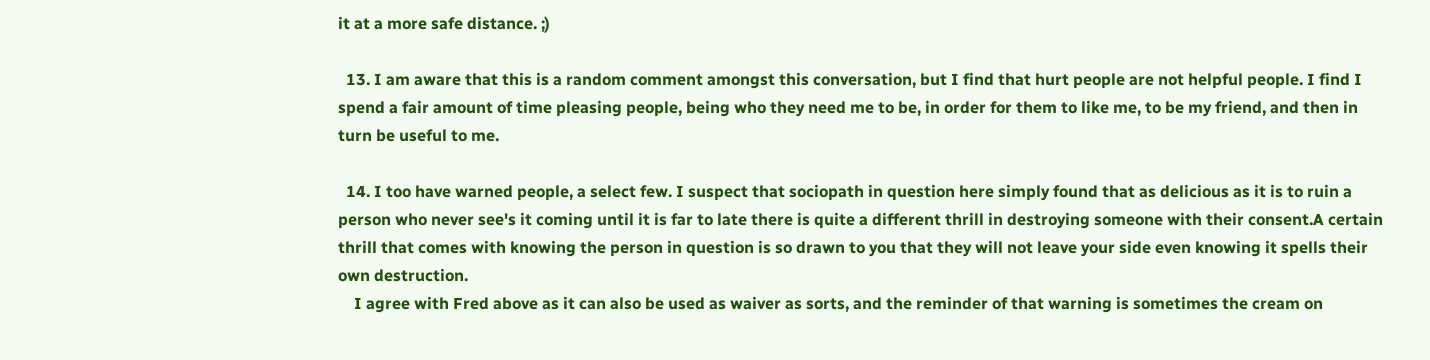it at a more safe distance. ;)

  13. I am aware that this is a random comment amongst this conversation, but I find that hurt people are not helpful people. I find I spend a fair amount of time pleasing people, being who they need me to be, in order for them to like me, to be my friend, and then in turn be useful to me.

  14. I too have warned people, a select few. I suspect that sociopath in question here simply found that as delicious as it is to ruin a person who never see's it coming until it is far to late there is quite a different thrill in destroying someone with their consent.A certain thrill that comes with knowing the person in question is so drawn to you that they will not leave your side even knowing it spells their own destruction.
    I agree with Fred above as it can also be used as waiver as sorts, and the reminder of that warning is sometimes the cream on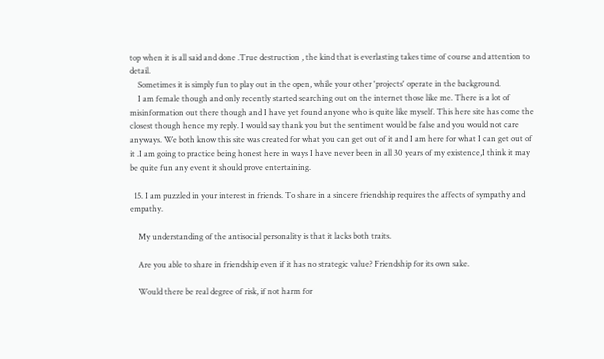top when it is all said and done .True destruction , the kind that is everlasting takes time of course and attention to detail.
    Sometimes it is simply fun to play out in the open, while your other 'projects' operate in the background.
    I am female though and only recently started searching out on the internet those like me. There is a lot of misinformation out there though and I have yet found anyone who is quite like myself. This here site has come the closest though hence my reply. I would say thank you but the sentiment would be false and you would not care anyways. We both know this site was created for what you can get out of it and I am here for what I can get out of it .I am going to practice being honest here in ways I have never been in all 30 years of my existence,I think it may be quite fun any event it should prove entertaining.

  15. I am puzzled in your interest in friends. To share in a sincere friendship requires the affects of sympathy and empathy.

    My understanding of the antisocial personality is that it lacks both traits.

    Are you able to share in friendship even if it has no strategic value? Friendship for its own sake.

    Would there be real degree of risk, if not harm for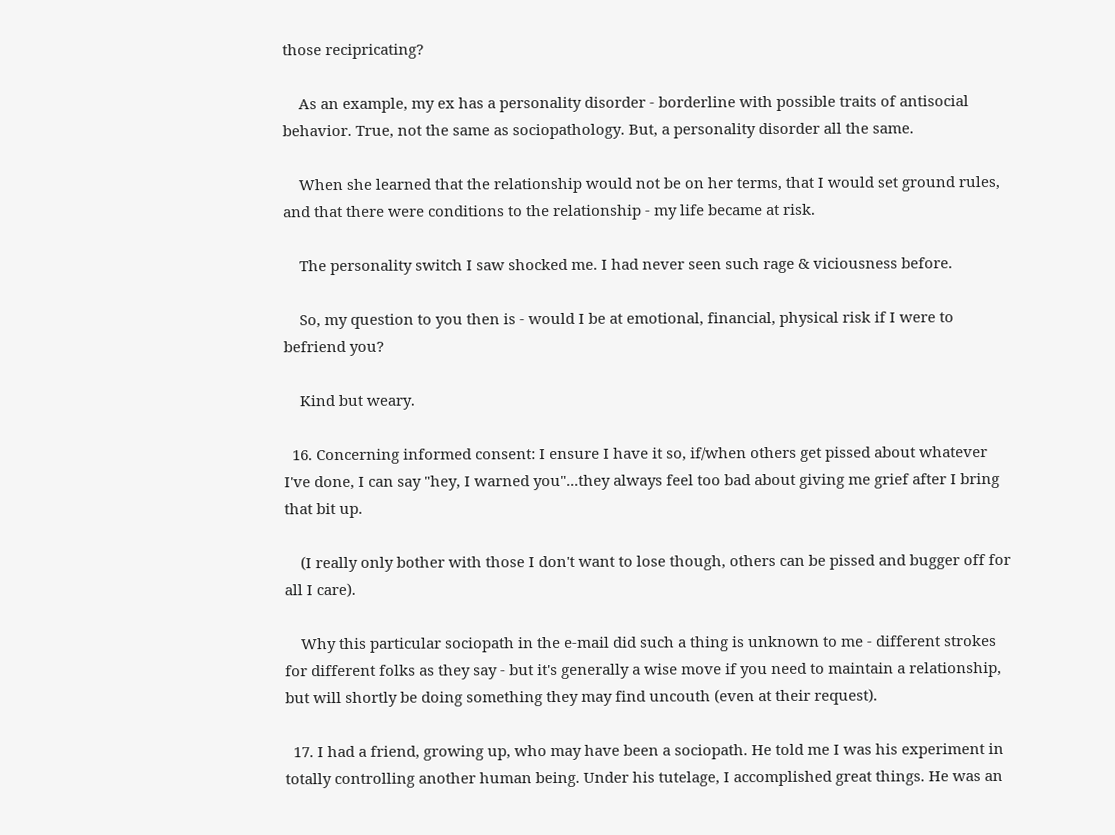those recipricating?

    As an example, my ex has a personality disorder - borderline with possible traits of antisocial behavior. True, not the same as sociopathology. But, a personality disorder all the same.

    When she learned that the relationship would not be on her terms, that I would set ground rules, and that there were conditions to the relationship - my life became at risk.

    The personality switch I saw shocked me. I had never seen such rage & viciousness before.

    So, my question to you then is - would I be at emotional, financial, physical risk if I were to befriend you?

    Kind but weary.

  16. Concerning informed consent: I ensure I have it so, if/when others get pissed about whatever I've done, I can say "hey, I warned you"...they always feel too bad about giving me grief after I bring that bit up.

    (I really only bother with those I don't want to lose though, others can be pissed and bugger off for all I care).

    Why this particular sociopath in the e-mail did such a thing is unknown to me - different strokes for different folks as they say - but it's generally a wise move if you need to maintain a relationship, but will shortly be doing something they may find uncouth (even at their request).

  17. I had a friend, growing up, who may have been a sociopath. He told me I was his experiment in totally controlling another human being. Under his tutelage, I accomplished great things. He was an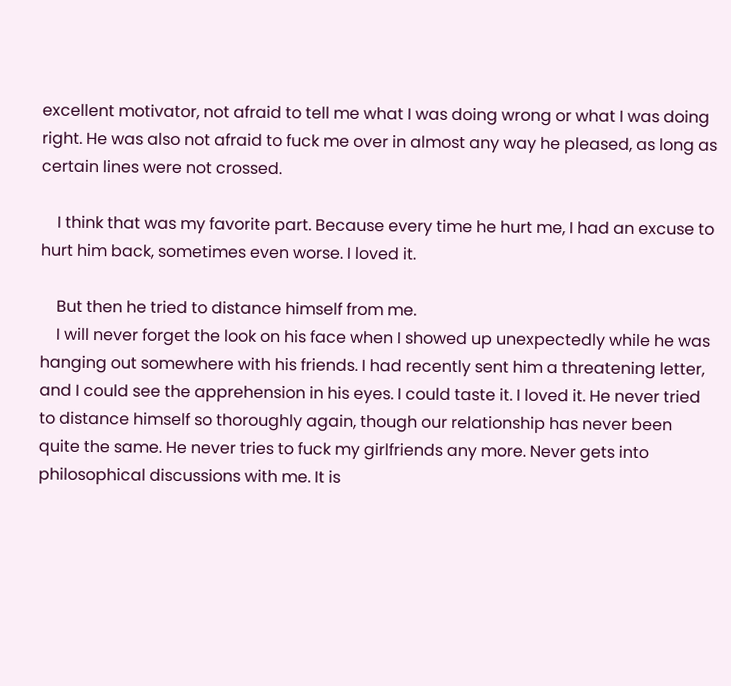excellent motivator, not afraid to tell me what I was doing wrong or what I was doing right. He was also not afraid to fuck me over in almost any way he pleased, as long as certain lines were not crossed.

    I think that was my favorite part. Because every time he hurt me, I had an excuse to hurt him back, sometimes even worse. I loved it.

    But then he tried to distance himself from me.
    I will never forget the look on his face when I showed up unexpectedly while he was hanging out somewhere with his friends. I had recently sent him a threatening letter, and I could see the apprehension in his eyes. I could taste it. I loved it. He never tried to distance himself so thoroughly again, though our relationship has never been quite the same. He never tries to fuck my girlfriends any more. Never gets into philosophical discussions with me. It is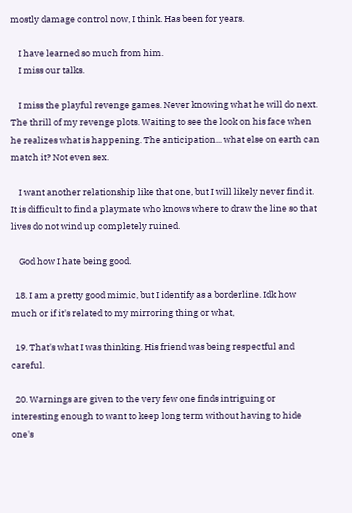mostly damage control now, I think. Has been for years.

    I have learned so much from him.
    I miss our talks.

    I miss the playful revenge games. Never knowing what he will do next. The thrill of my revenge plots. Waiting to see the look on his face when he realizes what is happening. The anticipation... what else on earth can match it? Not even sex.

    I want another relationship like that one, but I will likely never find it. It is difficult to find a playmate who knows where to draw the line so that lives do not wind up completely ruined.

    God how I hate being good.

  18. I am a pretty good mimic, but I identify as a borderline. Idk how much or if it's related to my mirroring thing or what,

  19. That's what I was thinking. His friend was being respectful and careful.

  20. Warnings are given to the very few one finds intriguing or interesting enough to want to keep long term without having to hide one's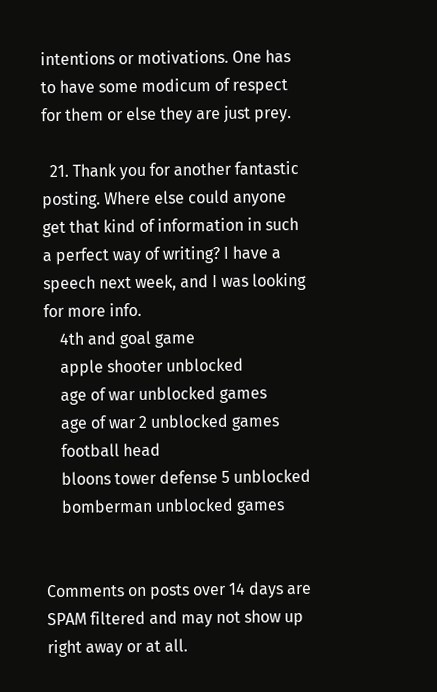intentions or motivations. One has to have some modicum of respect for them or else they are just prey.

  21. Thank you for another fantastic posting. Where else could anyone get that kind of information in such a perfect way of writing? I have a speech next week, and I was looking for more info.
    4th and goal game
    apple shooter unblocked
    age of war unblocked games
    age of war 2 unblocked games
    football head
    bloons tower defense 5 unblocked
    bomberman unblocked games


Comments on posts over 14 days are SPAM filtered and may not show up right away or at all.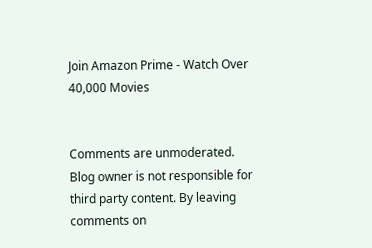Join Amazon Prime - Watch Over 40,000 Movies


Comments are unmoderated. Blog owner is not responsible for third party content. By leaving comments on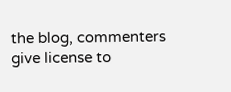the blog, commenters give license to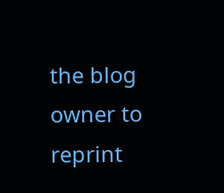the blog owner to reprint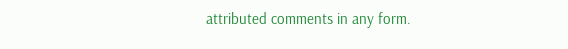attributed comments in any form.